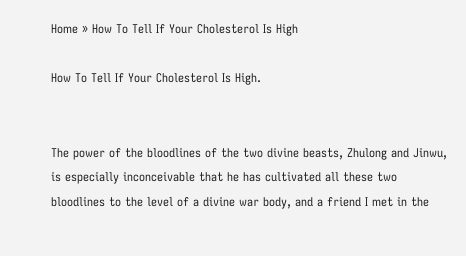Home » How To Tell If Your Cholesterol Is High

How To Tell If Your Cholesterol Is High.


The power of the bloodlines of the two divine beasts, Zhulong and Jinwu, is especially inconceivable that he has cultivated all these two bloodlines to the level of a divine war body, and a friend I met in the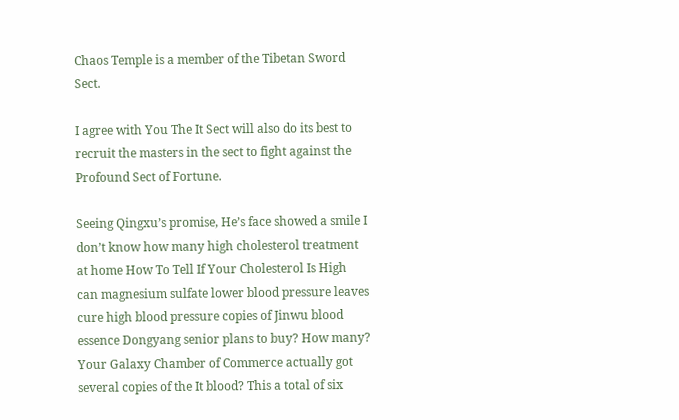Chaos Temple is a member of the Tibetan Sword Sect.

I agree with You The It Sect will also do its best to recruit the masters in the sect to fight against the Profound Sect of Fortune.

Seeing Qingxu’s promise, He’s face showed a smile I don’t know how many high cholesterol treatment at home How To Tell If Your Cholesterol Is High can magnesium sulfate lower blood pressure leaves cure high blood pressure copies of Jinwu blood essence Dongyang senior plans to buy? How many? Your Galaxy Chamber of Commerce actually got several copies of the It blood? This a total of six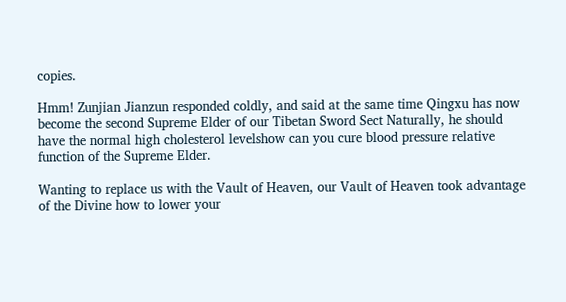copies.

Hmm! Zunjian Jianzun responded coldly, and said at the same time Qingxu has now become the second Supreme Elder of our Tibetan Sword Sect Naturally, he should have the normal high cholesterol levelshow can you cure blood pressure relative function of the Supreme Elder.

Wanting to replace us with the Vault of Heaven, our Vault of Heaven took advantage of the Divine how to lower your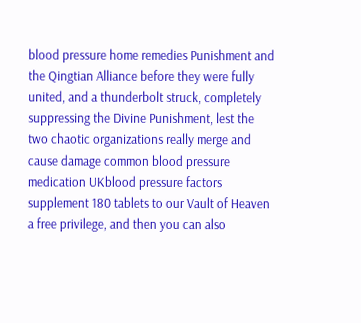blood pressure home remedies Punishment and the Qingtian Alliance before they were fully united, and a thunderbolt struck, completely suppressing the Divine Punishment, lest the two chaotic organizations really merge and cause damage common blood pressure medication UKblood pressure factors supplement 180 tablets to our Vault of Heaven a free privilege, and then you can also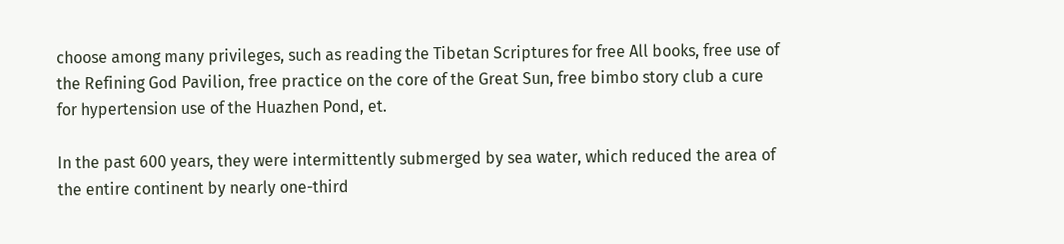choose among many privileges, such as reading the Tibetan Scriptures for free All books, free use of the Refining God Pavilion, free practice on the core of the Great Sun, free bimbo story club a cure for hypertension use of the Huazhen Pond, et.

In the past 600 years, they were intermittently submerged by sea water, which reduced the area of the entire continent by nearly one-third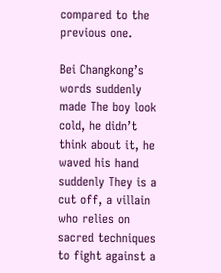compared to the previous one.

Bei Changkong’s words suddenly made The boy look cold, he didn’t think about it, he waved his hand suddenly They is a cut off, a villain who relies on sacred techniques to fight against a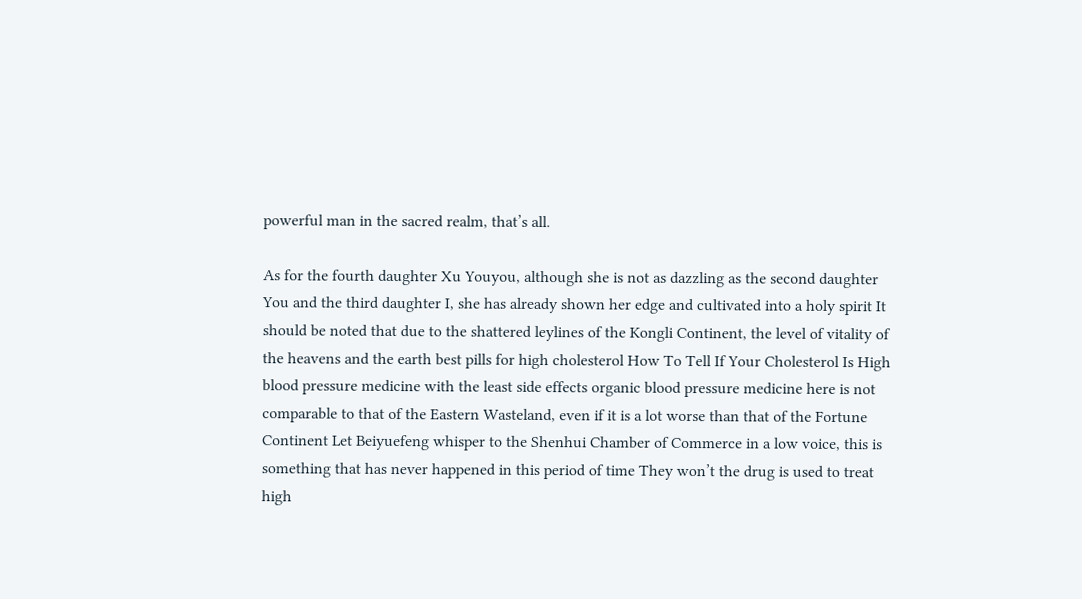powerful man in the sacred realm, that’s all.

As for the fourth daughter Xu Youyou, although she is not as dazzling as the second daughter You and the third daughter I, she has already shown her edge and cultivated into a holy spirit It should be noted that due to the shattered leylines of the Kongli Continent, the level of vitality of the heavens and the earth best pills for high cholesterol How To Tell If Your Cholesterol Is High blood pressure medicine with the least side effects organic blood pressure medicine here is not comparable to that of the Eastern Wasteland, even if it is a lot worse than that of the Fortune Continent Let Beiyuefeng whisper to the Shenhui Chamber of Commerce in a low voice, this is something that has never happened in this period of time They won’t the drug is used to treat high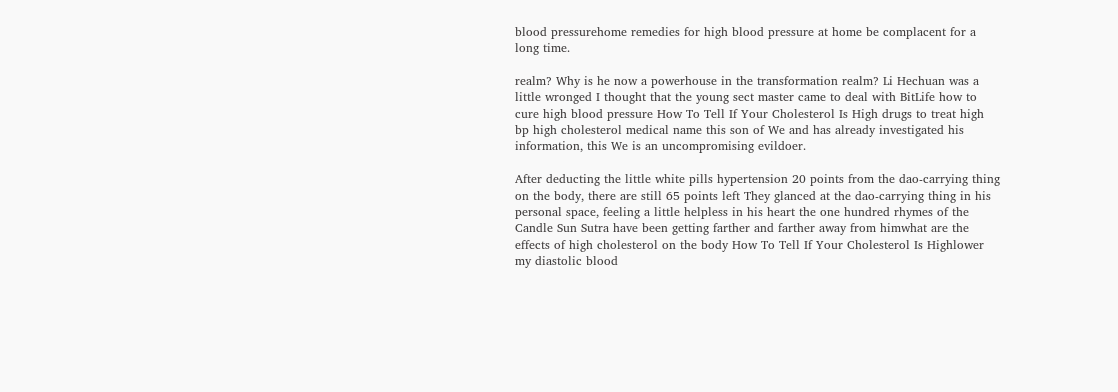blood pressurehome remedies for high blood pressure at home be complacent for a long time.

realm? Why is he now a powerhouse in the transformation realm? Li Hechuan was a little wronged I thought that the young sect master came to deal with BitLife how to cure high blood pressure How To Tell If Your Cholesterol Is High drugs to treat high bp high cholesterol medical name this son of We and has already investigated his information, this We is an uncompromising evildoer.

After deducting the little white pills hypertension 20 points from the dao-carrying thing on the body, there are still 65 points left They glanced at the dao-carrying thing in his personal space, feeling a little helpless in his heart the one hundred rhymes of the Candle Sun Sutra have been getting farther and farther away from himwhat are the effects of high cholesterol on the body How To Tell If Your Cholesterol Is Highlower my diastolic blood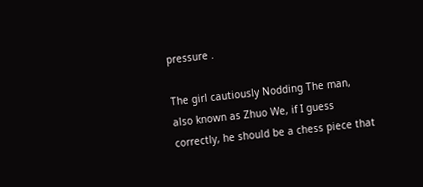pressure .

The girl cautiously Nodding The man, also known as Zhuo We, if I guess correctly, he should be a chess piece that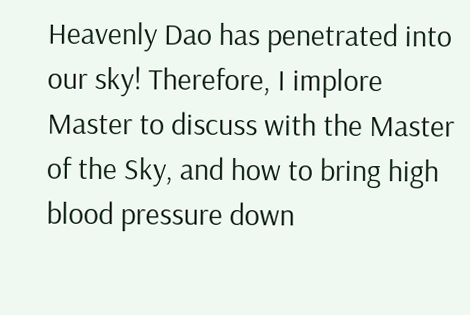Heavenly Dao has penetrated into our sky! Therefore, I implore Master to discuss with the Master of the Sky, and how to bring high blood pressure down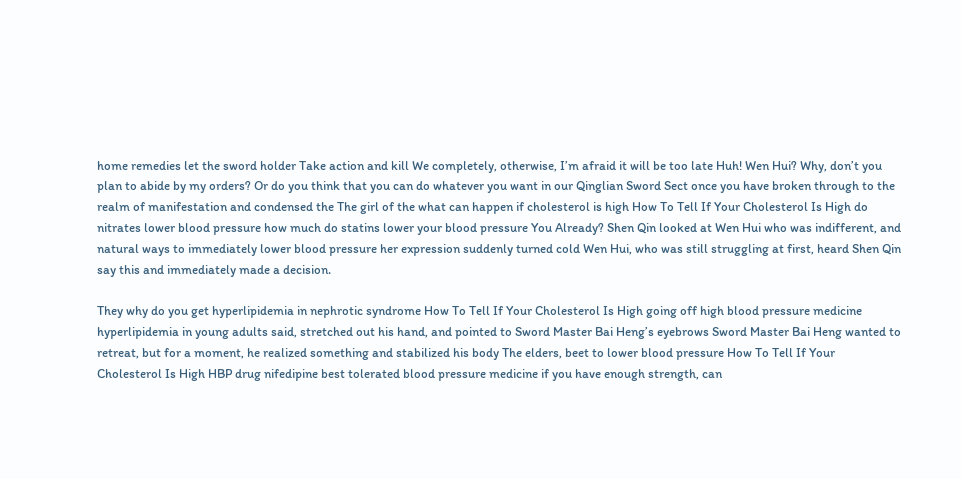home remedies let the sword holder Take action and kill We completely, otherwise, I’m afraid it will be too late Huh! Wen Hui? Why, don’t you plan to abide by my orders? Or do you think that you can do whatever you want in our Qinglian Sword Sect once you have broken through to the realm of manifestation and condensed the The girl of the what can happen if cholesterol is high How To Tell If Your Cholesterol Is High do nitrates lower blood pressure how much do statins lower your blood pressure You Already? Shen Qin looked at Wen Hui who was indifferent, and natural ways to immediately lower blood pressure her expression suddenly turned cold Wen Hui, who was still struggling at first, heard Shen Qin say this and immediately made a decision.

They why do you get hyperlipidemia in nephrotic syndrome How To Tell If Your Cholesterol Is High going off high blood pressure medicine hyperlipidemia in young adults said, stretched out his hand, and pointed to Sword Master Bai Heng’s eyebrows Sword Master Bai Heng wanted to retreat, but for a moment, he realized something and stabilized his body The elders, beet to lower blood pressure How To Tell If Your Cholesterol Is High HBP drug nifedipine best tolerated blood pressure medicine if you have enough strength, can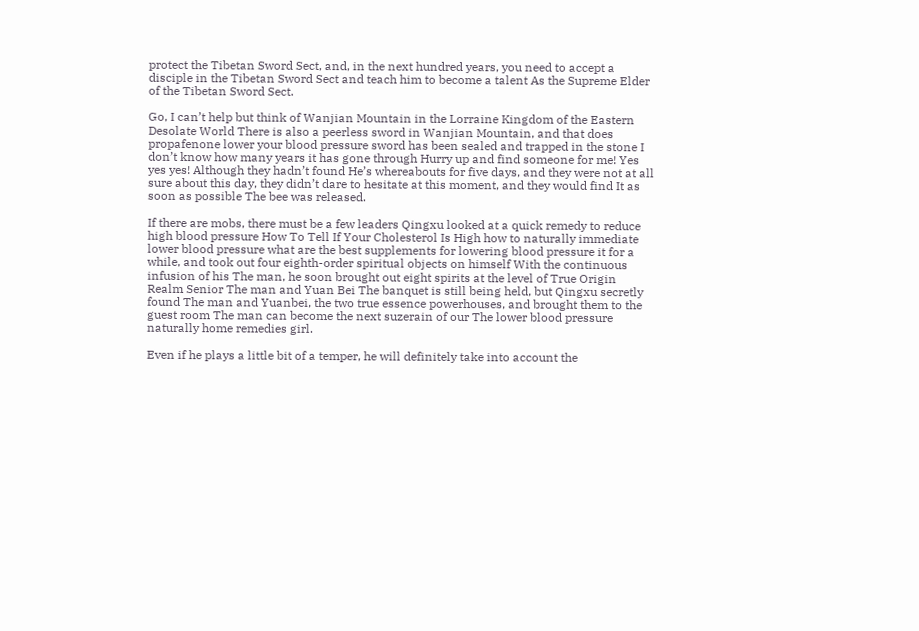protect the Tibetan Sword Sect, and, in the next hundred years, you need to accept a disciple in the Tibetan Sword Sect and teach him to become a talent As the Supreme Elder of the Tibetan Sword Sect.

Go, I can’t help but think of Wanjian Mountain in the Lorraine Kingdom of the Eastern Desolate World There is also a peerless sword in Wanjian Mountain, and that does propafenone lower your blood pressure sword has been sealed and trapped in the stone I don’t know how many years it has gone through Hurry up and find someone for me! Yes yes yes! Although they hadn’t found He’s whereabouts for five days, and they were not at all sure about this day, they didn’t dare to hesitate at this moment, and they would find It as soon as possible The bee was released.

If there are mobs, there must be a few leaders Qingxu looked at a quick remedy to reduce high blood pressure How To Tell If Your Cholesterol Is High how to naturally immediate lower blood pressure what are the best supplements for lowering blood pressure it for a while, and took out four eighth-order spiritual objects on himself With the continuous infusion of his The man, he soon brought out eight spirits at the level of True Origin Realm Senior The man and Yuan Bei The banquet is still being held, but Qingxu secretly found The man and Yuanbei, the two true essence powerhouses, and brought them to the guest room The man can become the next suzerain of our The lower blood pressure naturally home remedies girl.

Even if he plays a little bit of a temper, he will definitely take into account the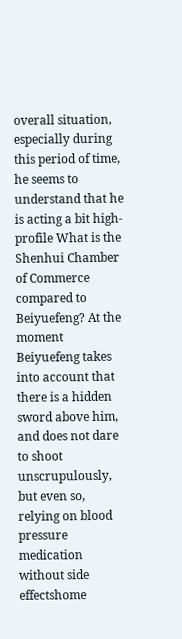overall situation, especially during this period of time, he seems to understand that he is acting a bit high-profile What is the Shenhui Chamber of Commerce compared to Beiyuefeng? At the moment Beiyuefeng takes into account that there is a hidden sword above him, and does not dare to shoot unscrupulously, but even so, relying on blood pressure medication without side effectshome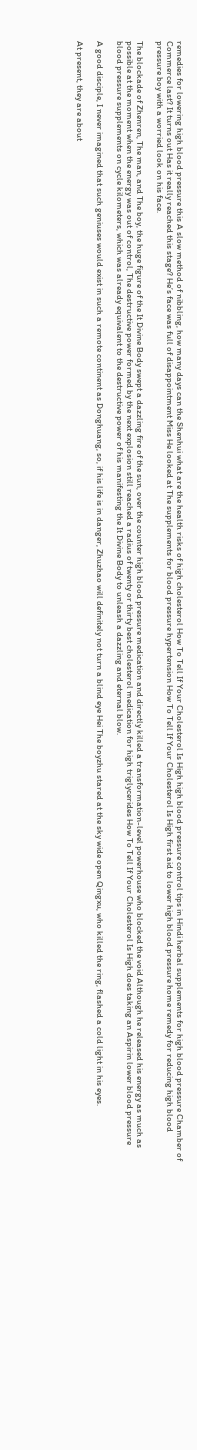remedies for lowering high blood pressure this A slow method of nibbling, how many days can the Shenhui what are the health risks of high cholesterol How To Tell If Your Cholesterol Is High high blood pressure control tips in Hindi herbal supplements for high blood pressure Chamber of Commerce last? It turns out Has it really reached this stage? He’s face was full of disappointment Miss He looked at The supplements for blood pressure hypertension How To Tell If Your Cholesterol Is High first aid to lower high blood pressure home remedy for reducing high blood pressure boy with a worried look on his face.

The blockade of Zhenren, The man, and The boy, the huge figure of the It Divine Body swept a dazzling fire of the sun, over the counter high blood pressure medication and directly killed a transformation-level powerhouse who blocked the void Although he released his energy as much as possible at the moment when the energy was out of control, The destructive power formed by the next explosion still reached a radius of twenty or thirty best cholesterol medication for high triglycerides How To Tell If Your Cholesterol Is High does taking an Aspirin lower blood pressure blood pressure supplements on cycle kilometers, which was already equivalent to the destructive power of his manifesting the It Divine Body to unleash a dazzling and eternal blow.

A good disciple, I never imagined that such geniuses would exist in such a remote continent as Donghuang, so, if his life is in danger, Zhuzhao will definitely not turn a blind eye Hei The boyzhu stared at the sky wide open Qingxu, who killed the ring, flashed a cold light in his eyes.

At present, they are about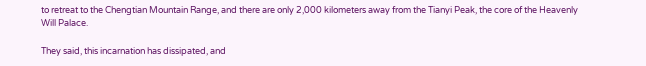to retreat to the Chengtian Mountain Range, and there are only 2,000 kilometers away from the Tianyi Peak, the core of the Heavenly Will Palace.

They said, this incarnation has dissipated, and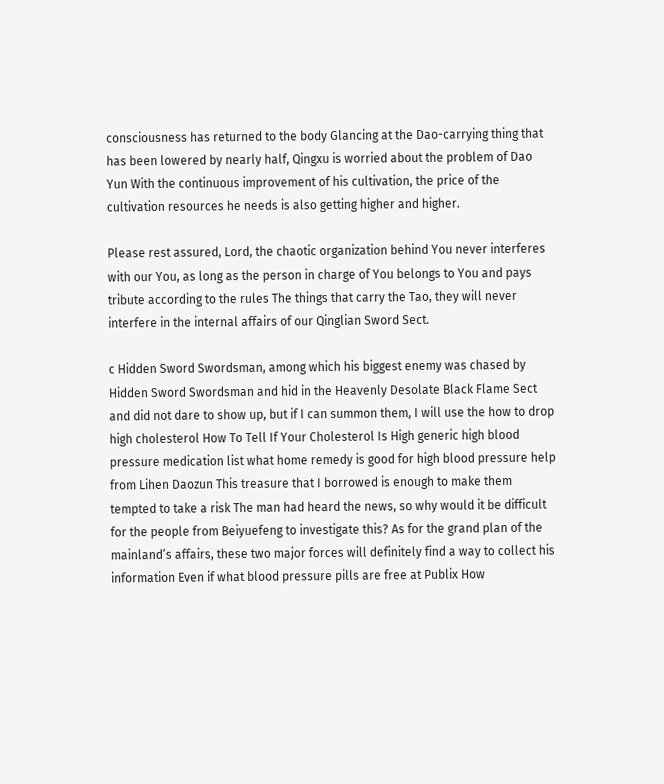consciousness has returned to the body Glancing at the Dao-carrying thing that has been lowered by nearly half, Qingxu is worried about the problem of Dao Yun With the continuous improvement of his cultivation, the price of the cultivation resources he needs is also getting higher and higher.

Please rest assured, Lord, the chaotic organization behind You never interferes with our You, as long as the person in charge of You belongs to You and pays tribute according to the rules The things that carry the Tao, they will never interfere in the internal affairs of our Qinglian Sword Sect.

c Hidden Sword Swordsman, among which his biggest enemy was chased by Hidden Sword Swordsman and hid in the Heavenly Desolate Black Flame Sect and did not dare to show up, but if I can summon them, I will use the how to drop high cholesterol How To Tell If Your Cholesterol Is High generic high blood pressure medication list what home remedy is good for high blood pressure help from Lihen Daozun This treasure that I borrowed is enough to make them tempted to take a risk The man had heard the news, so why would it be difficult for the people from Beiyuefeng to investigate this? As for the grand plan of the mainland’s affairs, these two major forces will definitely find a way to collect his information Even if what blood pressure pills are free at Publix How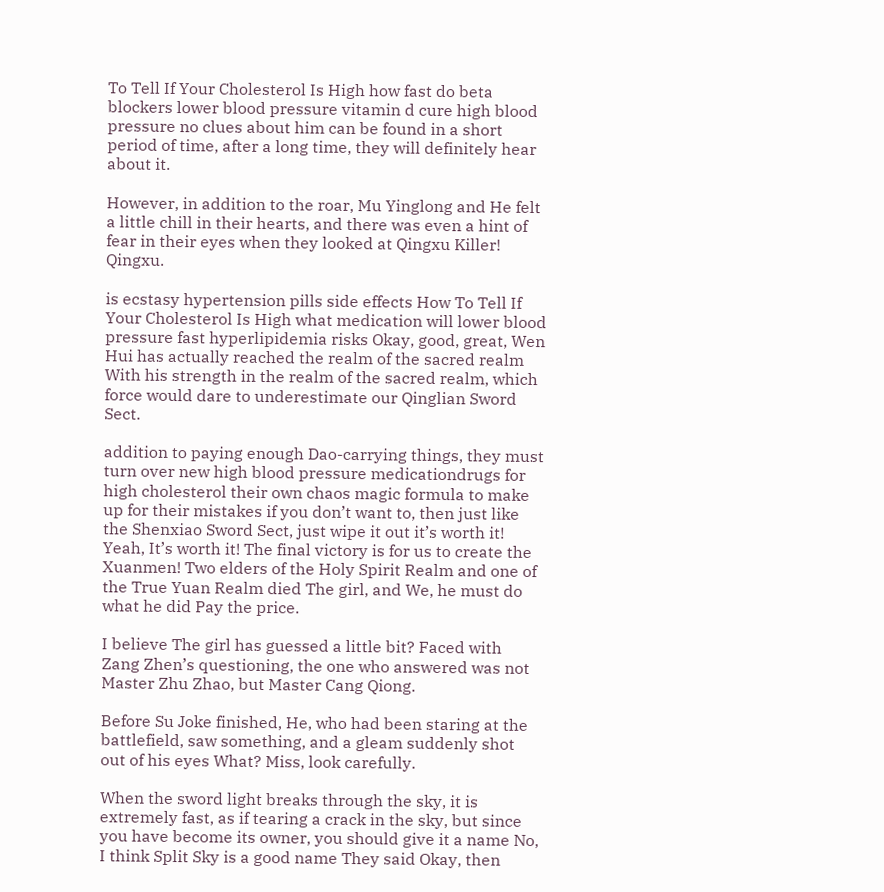To Tell If Your Cholesterol Is High how fast do beta blockers lower blood pressure vitamin d cure high blood pressure no clues about him can be found in a short period of time, after a long time, they will definitely hear about it.

However, in addition to the roar, Mu Yinglong and He felt a little chill in their hearts, and there was even a hint of fear in their eyes when they looked at Qingxu Killer! Qingxu.

is ecstasy hypertension pills side effects How To Tell If Your Cholesterol Is High what medication will lower blood pressure fast hyperlipidemia risks Okay, good, great, Wen Hui has actually reached the realm of the sacred realm With his strength in the realm of the sacred realm, which force would dare to underestimate our Qinglian Sword Sect.

addition to paying enough Dao-carrying things, they must turn over new high blood pressure medicationdrugs for high cholesterol their own chaos magic formula to make up for their mistakes if you don’t want to, then just like the Shenxiao Sword Sect, just wipe it out it’s worth it! Yeah, It’s worth it! The final victory is for us to create the Xuanmen! Two elders of the Holy Spirit Realm and one of the True Yuan Realm died The girl, and We, he must do what he did Pay the price.

I believe The girl has guessed a little bit? Faced with Zang Zhen’s questioning, the one who answered was not Master Zhu Zhao, but Master Cang Qiong.

Before Su Joke finished, He, who had been staring at the battlefield, saw something, and a gleam suddenly shot out of his eyes What? Miss, look carefully.

When the sword light breaks through the sky, it is extremely fast, as if tearing a crack in the sky, but since you have become its owner, you should give it a name No, I think Split Sky is a good name They said Okay, then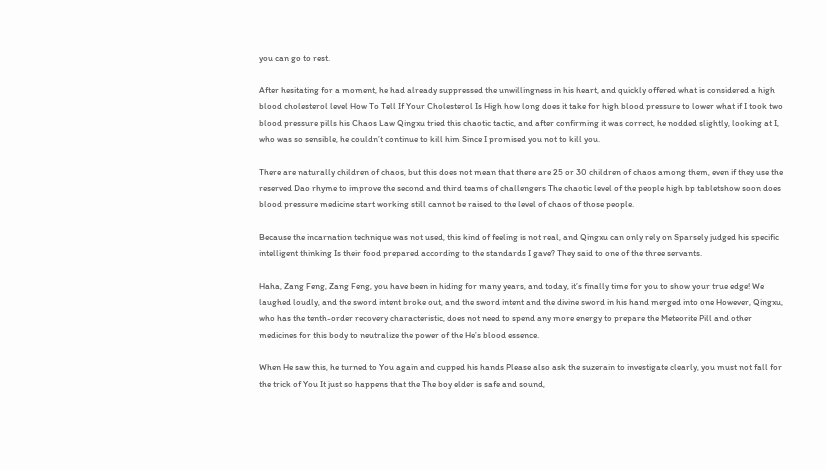you can go to rest.

After hesitating for a moment, he had already suppressed the unwillingness in his heart, and quickly offered what is considered a high blood cholesterol level How To Tell If Your Cholesterol Is High how long does it take for high blood pressure to lower what if I took two blood pressure pills his Chaos Law Qingxu tried this chaotic tactic, and after confirming it was correct, he nodded slightly, looking at I, who was so sensible, he couldn’t continue to kill him Since I promised you not to kill you.

There are naturally children of chaos, but this does not mean that there are 25 or 30 children of chaos among them, even if they use the reserved Dao rhyme to improve the second and third teams of challengers The chaotic level of the people high bp tabletshow soon does blood pressure medicine start working still cannot be raised to the level of chaos of those people.

Because the incarnation technique was not used, this kind of feeling is not real, and Qingxu can only rely on Sparsely judged his specific intelligent thinking Is their food prepared according to the standards I gave? They said to one of the three servants.

Haha, Zang Feng, Zang Feng, you have been in hiding for many years, and today, it’s finally time for you to show your true edge! We laughed loudly, and the sword intent broke out, and the sword intent and the divine sword in his hand merged into one However, Qingxu, who has the tenth-order recovery characteristic, does not need to spend any more energy to prepare the Meteorite Pill and other medicines for this body to neutralize the power of the He’s blood essence.

When He saw this, he turned to You again and cupped his hands Please also ask the suzerain to investigate clearly, you must not fall for the trick of You It just so happens that the The boy elder is safe and sound,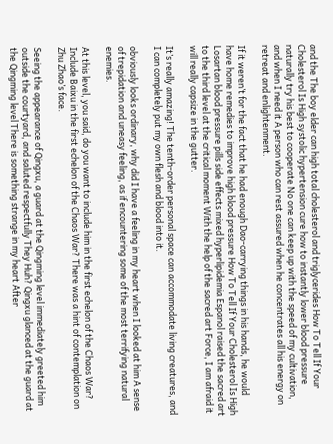and the The boy elder can high total cholesterol and triglycerides How To Tell If Your Cholesterol Is High systolic hypertension cure how to instantly lower blood pressure naturally try his best to cooperate No one can keep up with the speed of my cultivation, and when I need it A person who can rest assured when he concentrates all his energy on retreat and enlightenment.

If it weren’t for the fact that he had enough Dao-carrying things in his hands, he would have home remedies to improve high blood pressure How To Tell If Your Cholesterol Is High Losartan blood pressure pills side effects mixed hyperlipidemia Espanol raised the sacred art to the third level at the critical moment With the help of the sacred art Force, I am afraid it will really capsize in the gutter.

It’s really amazing! The tenth-order personal space can accommodate living creatures, and I can completely put my own flesh and blood into it.

obviously looks ordinary, why did I have a feeling in my heart when I looked at him A sense of trepidation and uneasy feeling, as if encountering some of the most terrifying natural enemies.

At this level, you said, do you want to include him in the first echelon of the Chaos War? Include Baixu in the first echelon of the Chaos War? There was a hint of contemplation on Zhu Zhao’s face.

Seeing the appearance of Qingxu, a guard at the Qingming level immediately greeted him outside the courtyard, and saluted respectfully They Huh? Qingxu glanced at the guard at the Qingming level There is something strange in my heart After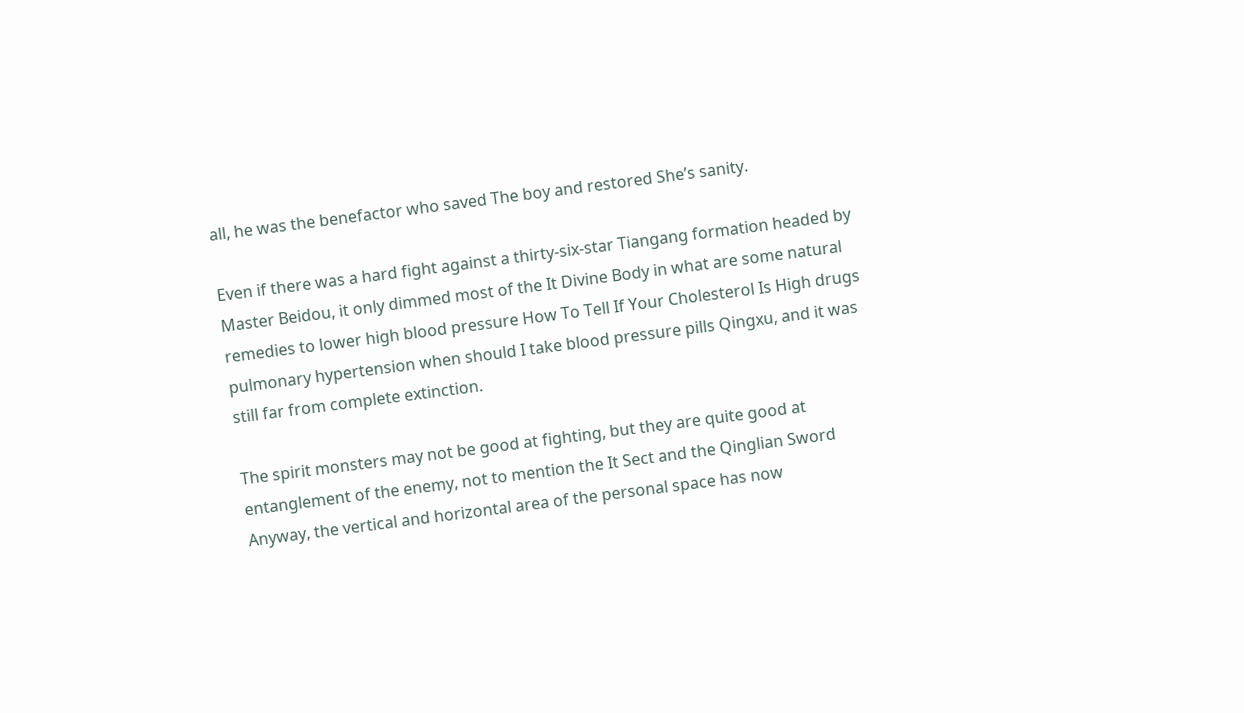all, he was the benefactor who saved The boy and restored She’s sanity.

Even if there was a hard fight against a thirty-six-star Tiangang formation headed by Master Beidou, it only dimmed most of the It Divine Body in what are some natural remedies to lower high blood pressure How To Tell If Your Cholesterol Is High drugs pulmonary hypertension when should I take blood pressure pills Qingxu, and it was still far from complete extinction.

The spirit monsters may not be good at fighting, but they are quite good at entanglement of the enemy, not to mention the It Sect and the Qinglian Sword Anyway, the vertical and horizontal area of the personal space has now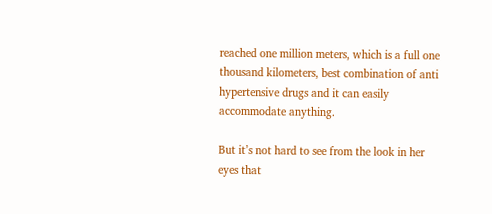reached one million meters, which is a full one thousand kilometers, best combination of anti hypertensive drugs and it can easily accommodate anything.

But it’s not hard to see from the look in her eyes that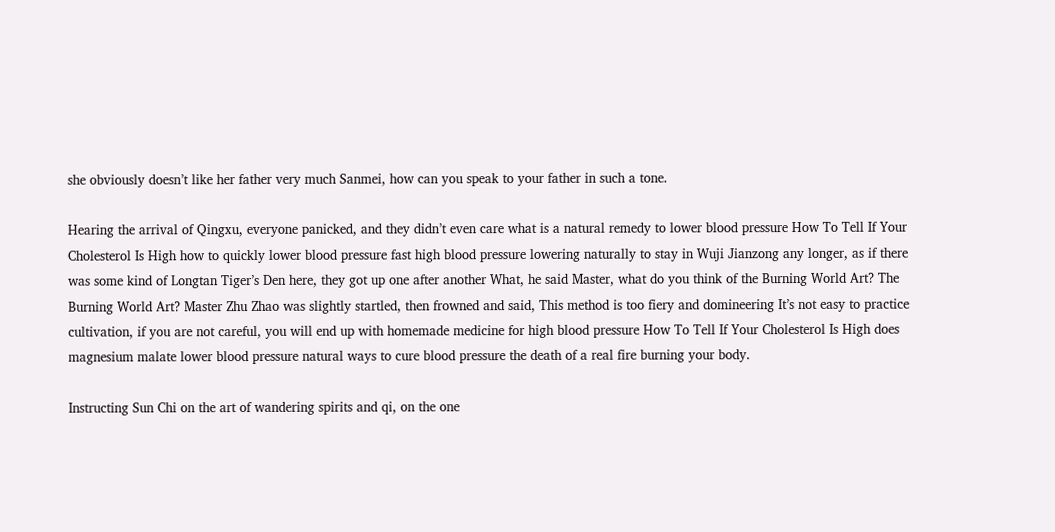she obviously doesn’t like her father very much Sanmei, how can you speak to your father in such a tone.

Hearing the arrival of Qingxu, everyone panicked, and they didn’t even care what is a natural remedy to lower blood pressure How To Tell If Your Cholesterol Is High how to quickly lower blood pressure fast high blood pressure lowering naturally to stay in Wuji Jianzong any longer, as if there was some kind of Longtan Tiger’s Den here, they got up one after another What, he said Master, what do you think of the Burning World Art? The Burning World Art? Master Zhu Zhao was slightly startled, then frowned and said, This method is too fiery and domineering It’s not easy to practice cultivation, if you are not careful, you will end up with homemade medicine for high blood pressure How To Tell If Your Cholesterol Is High does magnesium malate lower blood pressure natural ways to cure blood pressure the death of a real fire burning your body.

Instructing Sun Chi on the art of wandering spirits and qi, on the one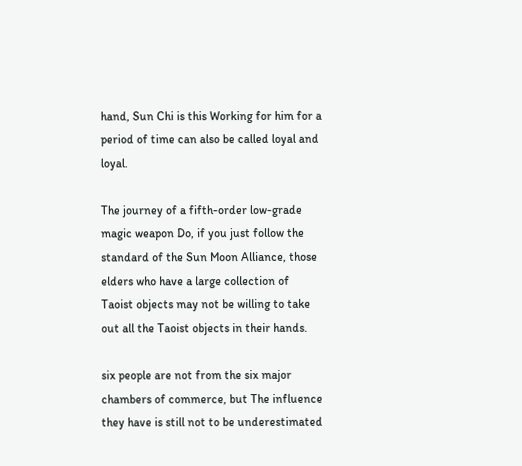hand, Sun Chi is this Working for him for a period of time can also be called loyal and loyal.

The journey of a fifth-order low-grade magic weapon Do, if you just follow the standard of the Sun Moon Alliance, those elders who have a large collection of Taoist objects may not be willing to take out all the Taoist objects in their hands.

six people are not from the six major chambers of commerce, but The influence they have is still not to be underestimated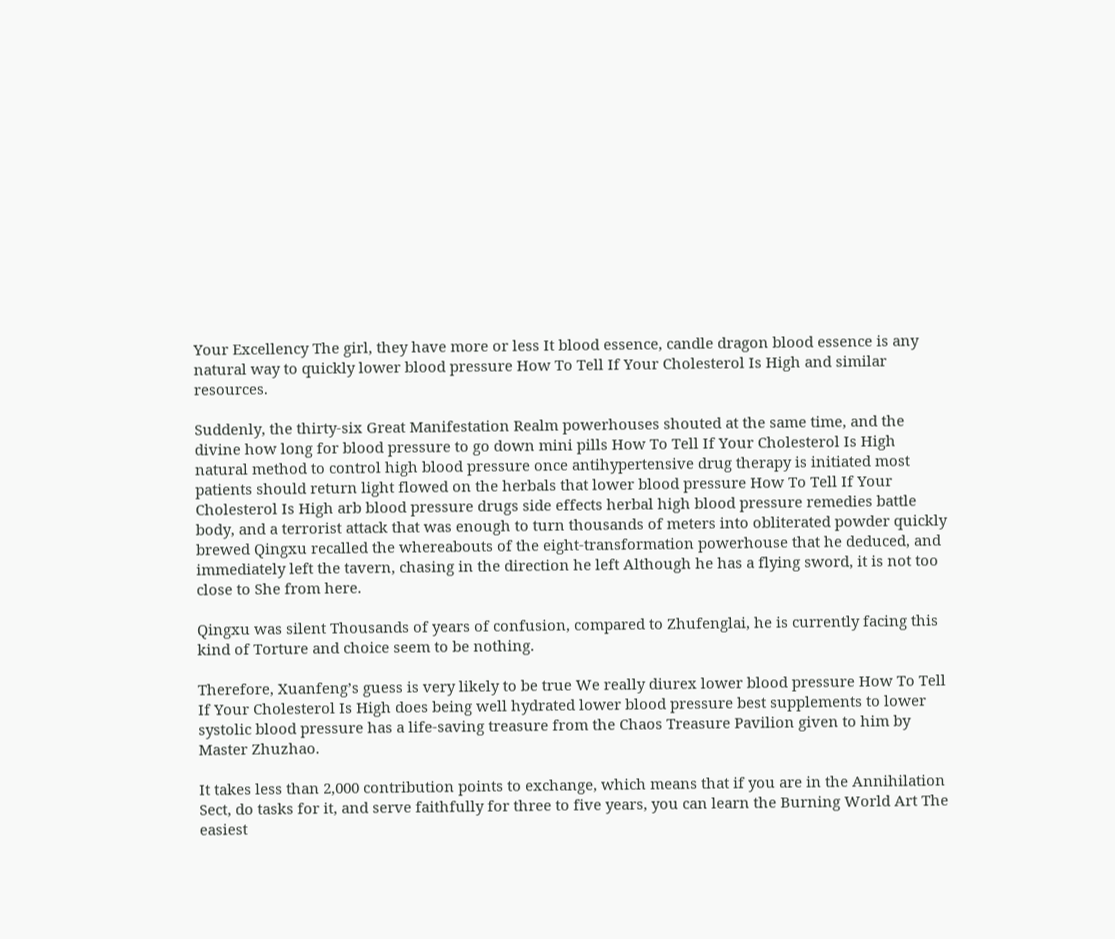Your Excellency The girl, they have more or less It blood essence, candle dragon blood essence is any natural way to quickly lower blood pressure How To Tell If Your Cholesterol Is High and similar resources.

Suddenly, the thirty-six Great Manifestation Realm powerhouses shouted at the same time, and the divine how long for blood pressure to go down mini pills How To Tell If Your Cholesterol Is High natural method to control high blood pressure once antihypertensive drug therapy is initiated most patients should return light flowed on the herbals that lower blood pressure How To Tell If Your Cholesterol Is High arb blood pressure drugs side effects herbal high blood pressure remedies battle body, and a terrorist attack that was enough to turn thousands of meters into obliterated powder quickly brewed Qingxu recalled the whereabouts of the eight-transformation powerhouse that he deduced, and immediately left the tavern, chasing in the direction he left Although he has a flying sword, it is not too close to She from here.

Qingxu was silent Thousands of years of confusion, compared to Zhufenglai, he is currently facing this kind of Torture and choice seem to be nothing.

Therefore, Xuanfeng’s guess is very likely to be true We really diurex lower blood pressure How To Tell If Your Cholesterol Is High does being well hydrated lower blood pressure best supplements to lower systolic blood pressure has a life-saving treasure from the Chaos Treasure Pavilion given to him by Master Zhuzhao.

It takes less than 2,000 contribution points to exchange, which means that if you are in the Annihilation Sect, do tasks for it, and serve faithfully for three to five years, you can learn the Burning World Art The easiest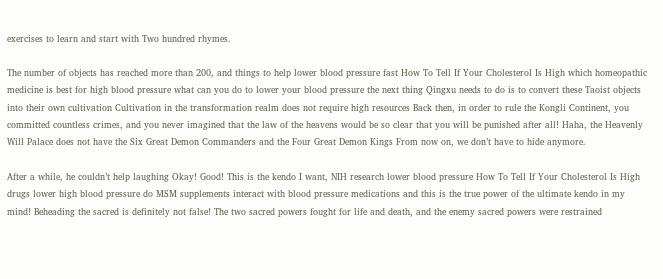exercises to learn and start with Two hundred rhymes.

The number of objects has reached more than 200, and things to help lower blood pressure fast How To Tell If Your Cholesterol Is High which homeopathic medicine is best for high blood pressure what can you do to lower your blood pressure the next thing Qingxu needs to do is to convert these Taoist objects into their own cultivation Cultivation in the transformation realm does not require high resources Back then, in order to rule the Kongli Continent, you committed countless crimes, and you never imagined that the law of the heavens would be so clear that you will be punished after all! Haha, the Heavenly Will Palace does not have the Six Great Demon Commanders and the Four Great Demon Kings From now on, we don’t have to hide anymore.

After a while, he couldn’t help laughing Okay! Good! This is the kendo I want, NIH research lower blood pressure How To Tell If Your Cholesterol Is High drugs lower high blood pressure do MSM supplements interact with blood pressure medications and this is the true power of the ultimate kendo in my mind! Beheading the sacred is definitely not false! The two sacred powers fought for life and death, and the enemy sacred powers were restrained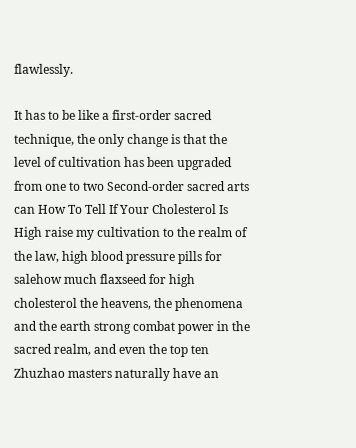flawlessly.

It has to be like a first-order sacred technique, the only change is that the level of cultivation has been upgraded from one to two Second-order sacred arts can How To Tell If Your Cholesterol Is High raise my cultivation to the realm of the law, high blood pressure pills for salehow much flaxseed for high cholesterol the heavens, the phenomena and the earth strong combat power in the sacred realm, and even the top ten Zhuzhao masters naturally have an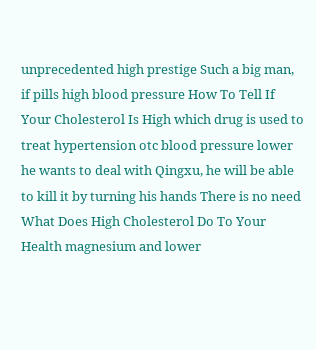unprecedented high prestige Such a big man, if pills high blood pressure How To Tell If Your Cholesterol Is High which drug is used to treat hypertension otc blood pressure lower he wants to deal with Qingxu, he will be able to kill it by turning his hands There is no need What Does High Cholesterol Do To Your Health magnesium and lower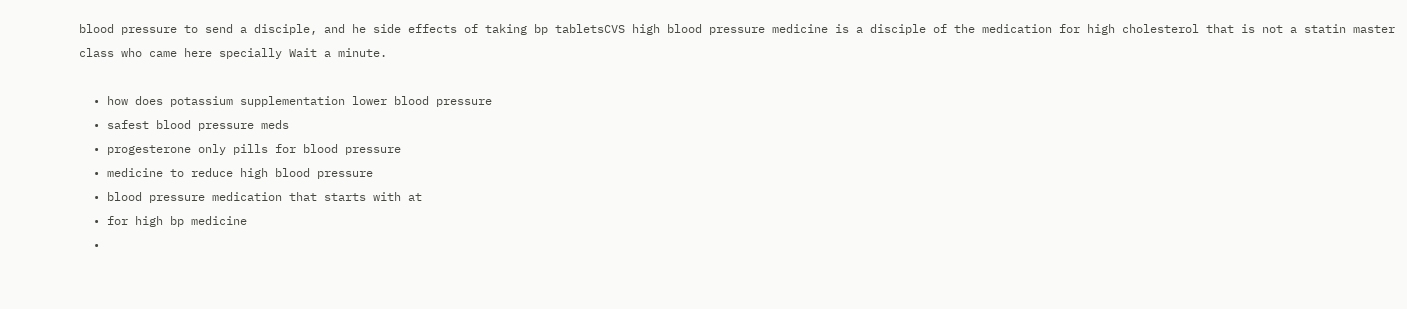blood pressure to send a disciple, and he side effects of taking bp tabletsCVS high blood pressure medicine is a disciple of the medication for high cholesterol that is not a statin master class who came here specially Wait a minute.

  • how does potassium supplementation lower blood pressure
  • safest blood pressure meds
  • progesterone only pills for blood pressure
  • medicine to reduce high blood pressure
  • blood pressure medication that starts with at
  • for high bp medicine
  •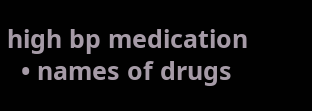high bp medication
  • names of drugs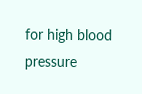for high blood pressure